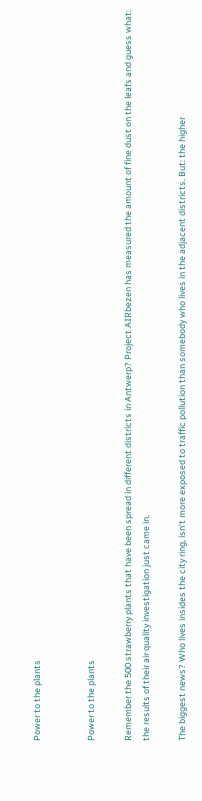Power to the plants


Power to the plants

Remember the 500 strawberry plants that have been spread in different districts in Antwerp? Project AIRbezen has measured the amount of fine dust on the leafs and guess what: the results of their air quality investigation just came in.

The biggest news? Who lives insides the city ring, isn’t more exposed to traffic pollution than somebody who lives in the adjacent districts. But: the higher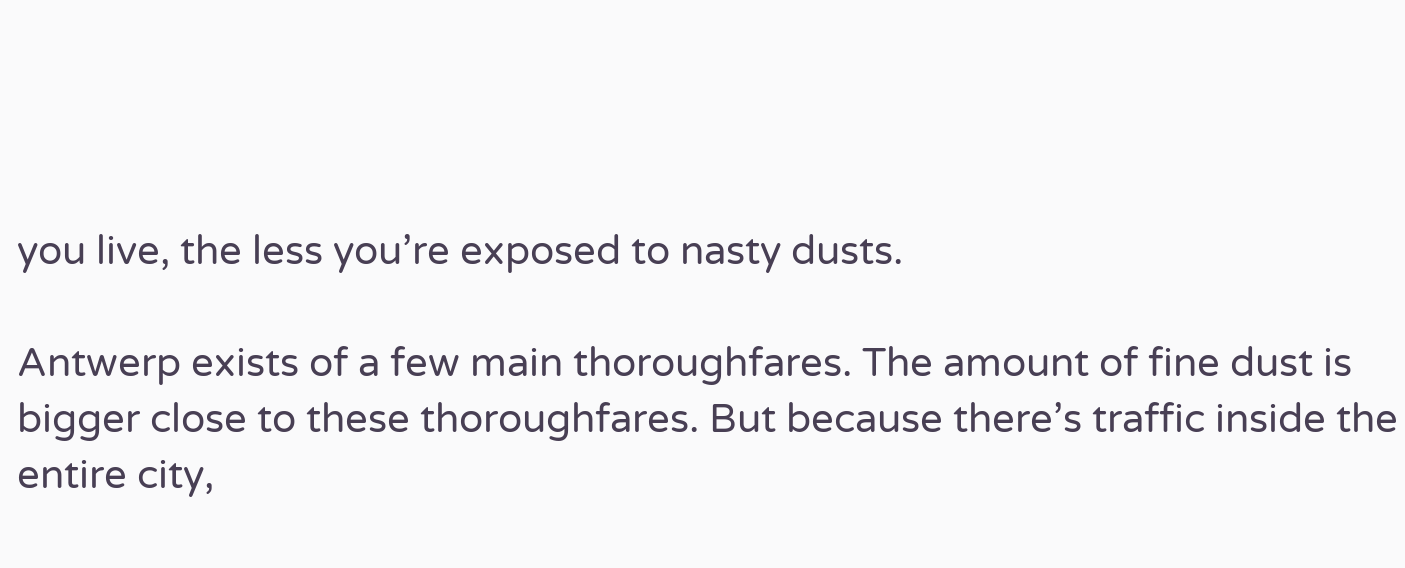you live, the less you’re exposed to nasty dusts.

Antwerp exists of a few main thoroughfares. The amount of fine dust is bigger close to these thoroughfares. But because there’s traffic inside the entire city,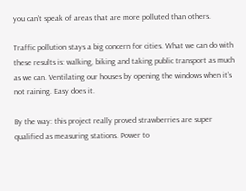you can’t speak of areas that are more polluted than others.

Traffic pollution stays a big concern for cities. What we can do with these results is: walking, biking and taking public transport as much as we can. Ventilating our houses by opening the windows when it’s not raining. Easy does it.

By the way: this project really proved strawberries are super qualified as measuring stations. Power to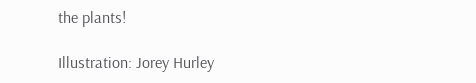the plants!

Illustration: Jorey Hurley